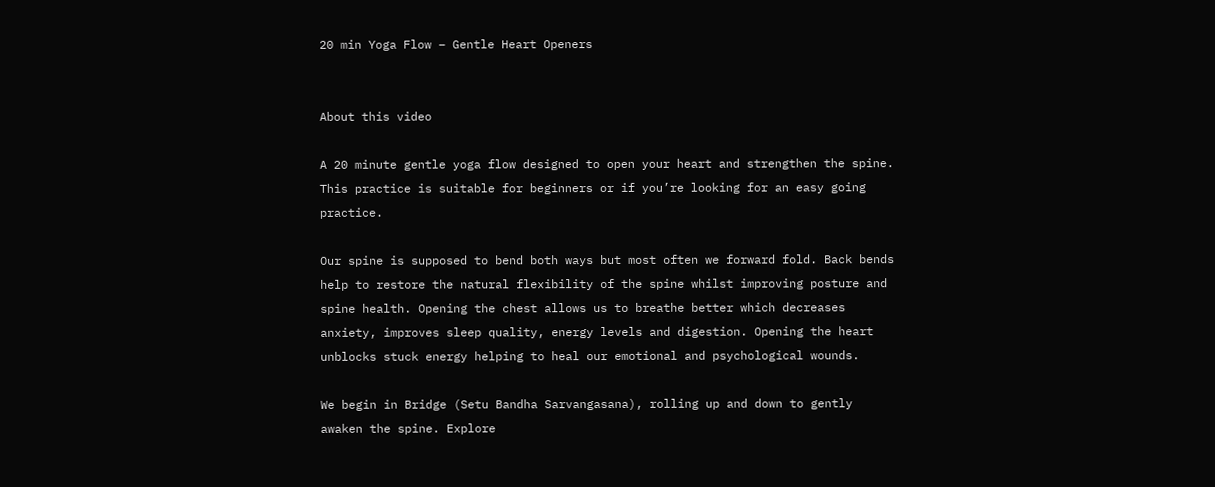20 min Yoga Flow – Gentle Heart Openers


About this video

A 20 minute gentle yoga flow designed to open your heart and strengthen the spine. This practice is suitable for beginners or if you’re looking for an easy going practice.

Our spine is supposed to bend both ways but most often we forward fold. Back bends help to restore the natural flexibility of the spine whilst improving posture and spine health. Opening the chest allows us to breathe better which decreases anxiety, improves sleep quality, energy levels and digestion. Opening the heart unblocks stuck energy helping to heal our emotional and psychological wounds.

We begin in Bridge (Setu Bandha Sarvangasana), rolling up and down to gently awaken the spine. Explore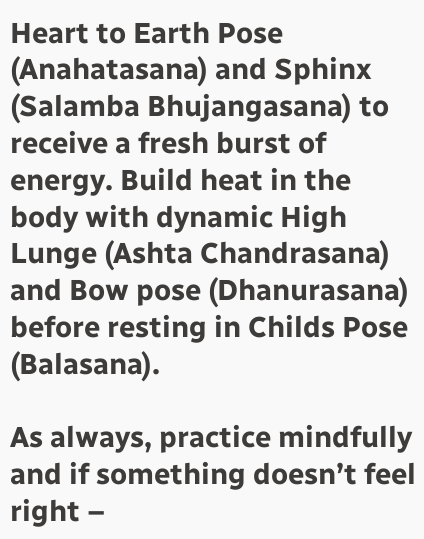Heart to Earth Pose (Anahatasana) and Sphinx (Salamba Bhujangasana) to receive a fresh burst of energy. Build heat in the body with dynamic High Lunge (Ashta Chandrasana) and Bow pose (Dhanurasana) before resting in Childs Pose (Balasana).

As always, practice mindfully and if something doesn’t feel right –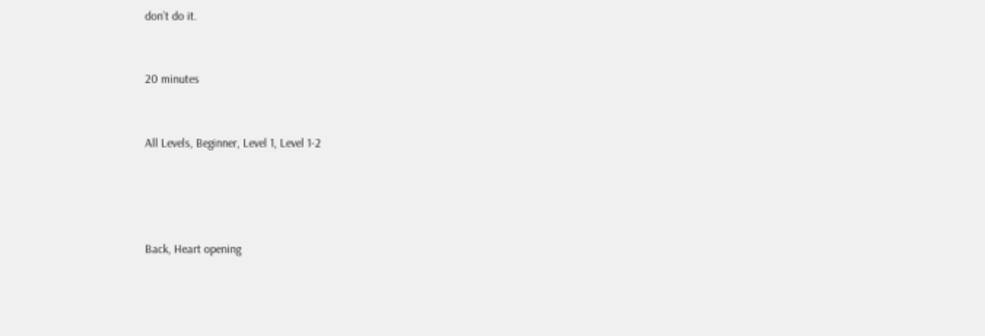don’t do it.


20 minutes


All Levels, Beginner, Level 1, Level 1-2




Back, Heart opening